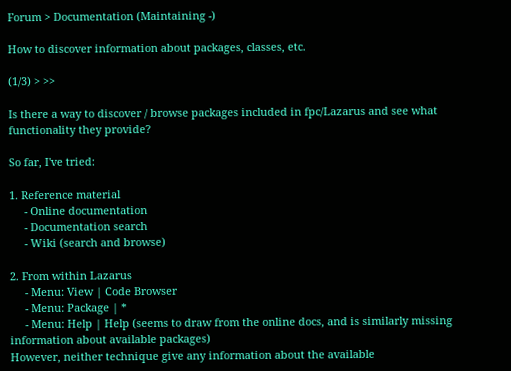Forum > Documentation (Maintaining -)

How to discover information about packages, classes, etc.

(1/3) > >>

Is there a way to discover / browse packages included in fpc/Lazarus and see what functionality they provide?

So far, I've tried:

1. Reference material
     - Online documentation
     - Documentation search
     - Wiki (search and browse)

2. From within Lazarus
     - Menu: View | Code Browser
     - Menu: Package | *
     - Menu: Help | Help (seems to draw from the online docs, and is similarly missing information about available packages)
However, neither technique give any information about the available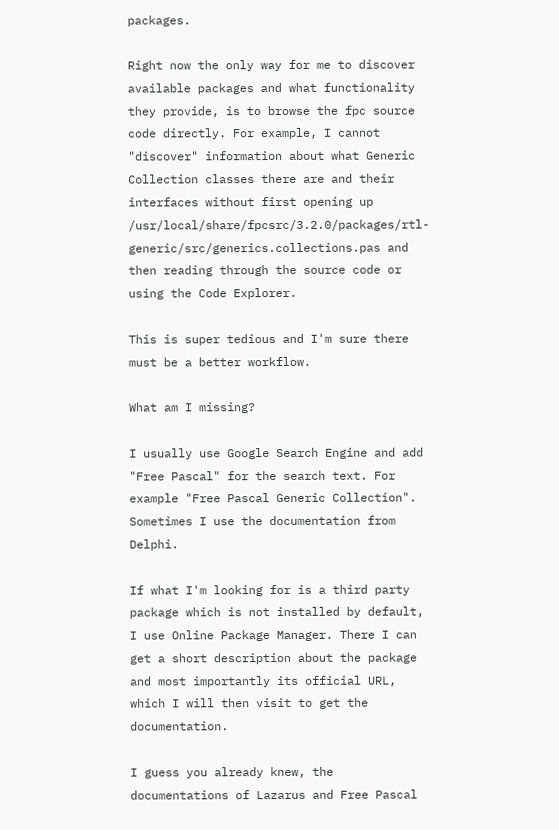packages.

Right now the only way for me to discover available packages and what functionality they provide, is to browse the fpc source code directly. For example, I cannot "discover" information about what Generic Collection classes there are and their interfaces without first opening up /usr/local/share/fpcsrc/3.2.0/packages/rtl-generic/src/generics.collections.pas and then reading through the source code or using the Code Explorer.

This is super tedious and I'm sure there must be a better workflow.

What am I missing?

I usually use Google Search Engine and add "Free Pascal" for the search text. For example "Free Pascal Generic Collection". Sometimes I use the documentation from Delphi.

If what I'm looking for is a third party package which is not installed by default, I use Online Package Manager. There I can get a short description about the package and most importantly its official URL, which I will then visit to get the documentation.

I guess you already knew, the documentations of Lazarus and Free Pascal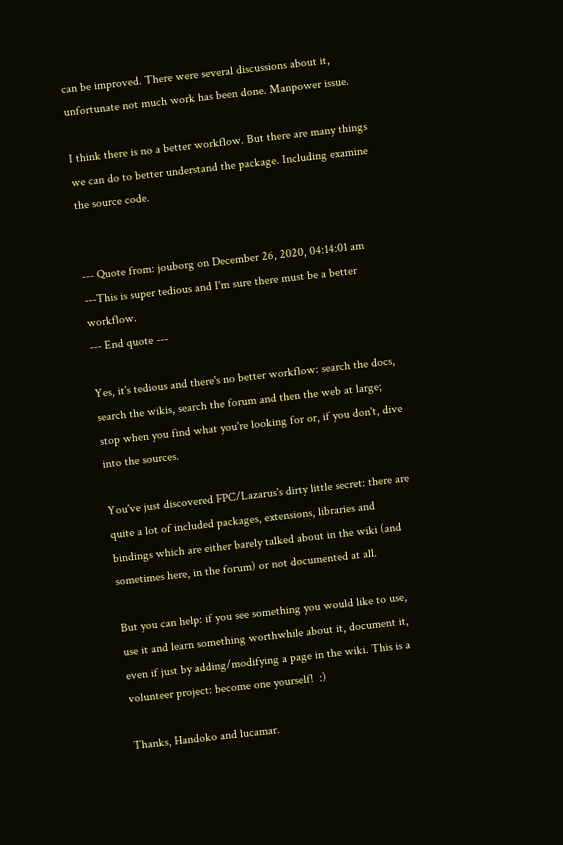can be improved. There were several discussions about it, unfortunate not much work has been done. Manpower issue.

I think there is no a better workflow. But there are many things we can do to better understand the package. Including examine the source code.


--- Quote from: jouborg on December 26, 2020, 04:14:01 am ---This is super tedious and I'm sure there must be a better workflow.
--- End quote ---

Yes, it's tedious and there's no better workflow: search the docs, search the wikis, search the forum and then the web at large; stop when you find what you're looking for or, if you don't, dive into the sources.

You've just discovered FPC/Lazarus's dirty little secret: there are quite a lot of included packages, extensions, libraries and bindings which are either barely talked about in the wiki (and sometimes here, in the forum) or not documented at all.

But you can help: if you see something you would like to use, use it and learn something worthwhile about it, document it, even if just by adding/modifying a page in the wiki. This is a volunteer project: become one yourself!  :)

Thanks, Handoko and lucamar.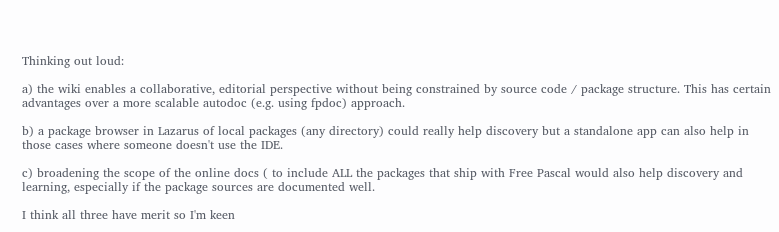Thinking out loud:

a) the wiki enables a collaborative, editorial perspective without being constrained by source code / package structure. This has certain advantages over a more scalable autodoc (e.g. using fpdoc) approach.

b) a package browser in Lazarus of local packages (any directory) could really help discovery but a standalone app can also help in those cases where someone doesn't use the IDE.

c) broadening the scope of the online docs ( to include ALL the packages that ship with Free Pascal would also help discovery and learning, especially if the package sources are documented well.

I think all three have merit so I'm keen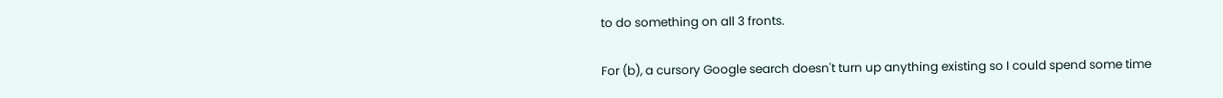to do something on all 3 fronts.

For (b), a cursory Google search doesn't turn up anything existing so I could spend some time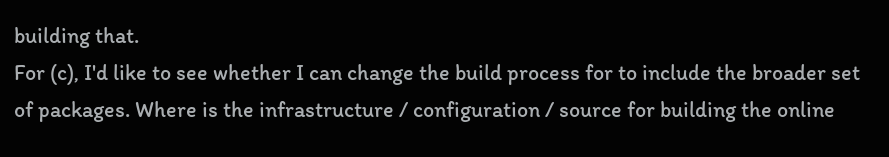building that.
For (c), I'd like to see whether I can change the build process for to include the broader set of packages. Where is the infrastructure / configuration / source for building the online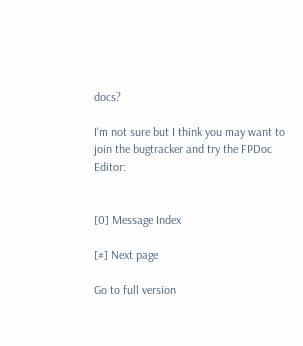docs?

I'm not sure but I think you may want to join the bugtracker and try the FPDoc Editor:


[0] Message Index

[#] Next page

Go to full version